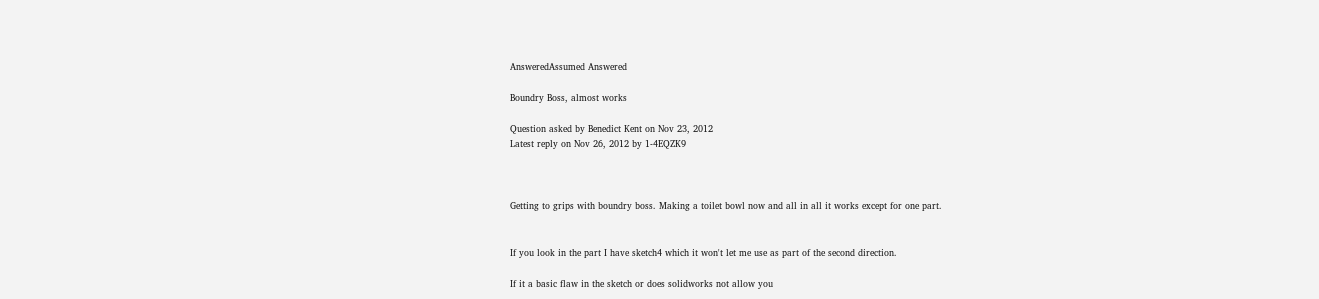AnsweredAssumed Answered

Boundry Boss, almost works

Question asked by Benedict Kent on Nov 23, 2012
Latest reply on Nov 26, 2012 by 1-4EQZK9



Getting to grips with boundry boss. Making a toilet bowl now and all in all it works except for one part.


If you look in the part I have sketch4 which it won't let me use as part of the second direction.

If it a basic flaw in the sketch or does solidworks not allow you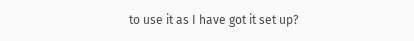to use it as I have got it set up?